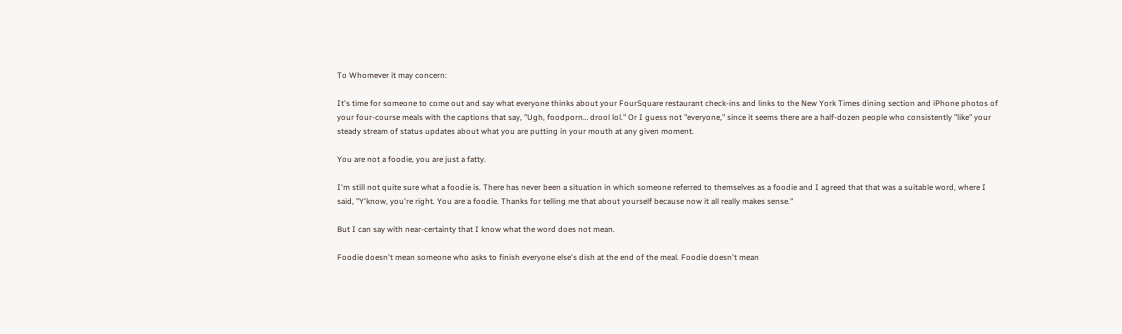To Whomever it may concern:

It's time for someone to come out and say what everyone thinks about your FourSquare restaurant check-ins and links to the New York Times dining section and iPhone photos of your four-course meals with the captions that say, "Ugh, foodporn… drool lol." Or I guess not "everyone," since it seems there are a half-dozen people who consistently "like" your steady stream of status updates about what you are putting in your mouth at any given moment.

You are not a foodie, you are just a fatty.

I'm still not quite sure what a foodie is. There has never been a situation in which someone referred to themselves as a foodie and I agreed that that was a suitable word, where I said, "Y'know, you're right. You are a foodie. Thanks for telling me that about yourself because now it all really makes sense."

But I can say with near-certainty that I know what the word does not mean.

Foodie doesn't mean someone who asks to finish everyone else's dish at the end of the meal. Foodie doesn't mean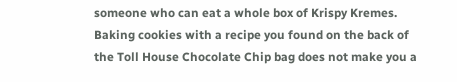someone who can eat a whole box of Krispy Kremes. Baking cookies with a recipe you found on the back of the Toll House Chocolate Chip bag does not make you a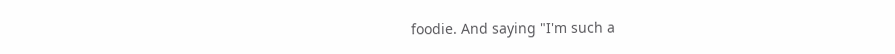foodie. And saying "I'm such a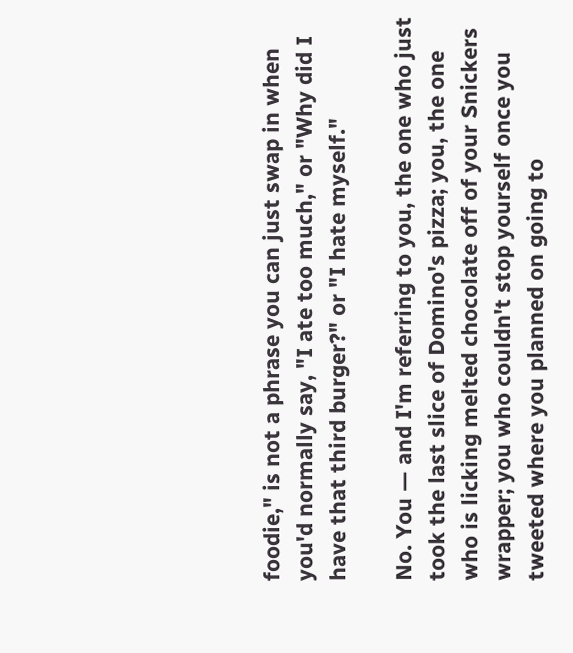foodie," is not a phrase you can just swap in when you'd normally say, "I ate too much," or "Why did I have that third burger?" or "I hate myself."

No. You — and I'm referring to you, the one who just took the last slice of Domino's pizza; you, the one who is licking melted chocolate off of your Snickers wrapper; you who couldn't stop yourself once you tweeted where you planned on going to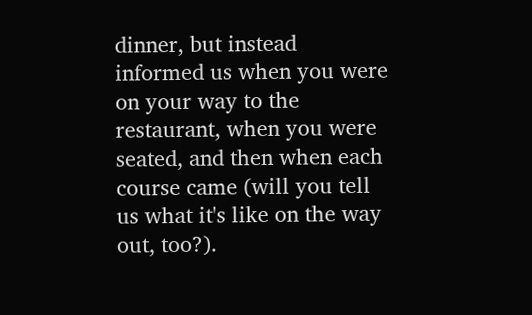dinner, but instead informed us when you were on your way to the restaurant, when you were seated, and then when each course came (will you tell us what it's like on the way out, too?).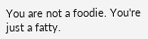You are not a foodie. You're just a fatty.